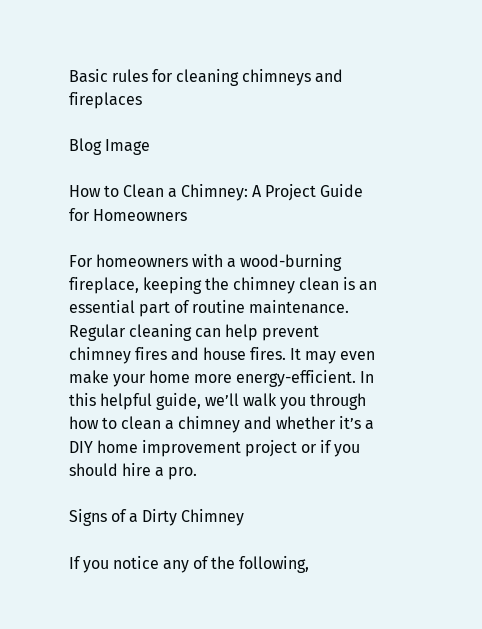Basic rules for cleaning chimneys and fireplaces

Blog Image

How to Clean a Chimney: A Project Guide for Homeowners

For homeowners with a wood-burning fireplace, keeping the chimney clean is an essential part of routine maintenance. Regular cleaning can help prevent chimney fires and house fires. It may even make your home more energy-efficient. In this helpful guide, we’ll walk you through how to clean a chimney and whether it’s a DIY home improvement project or if you should hire a pro.

Signs of a Dirty Chimney

If you notice any of the following,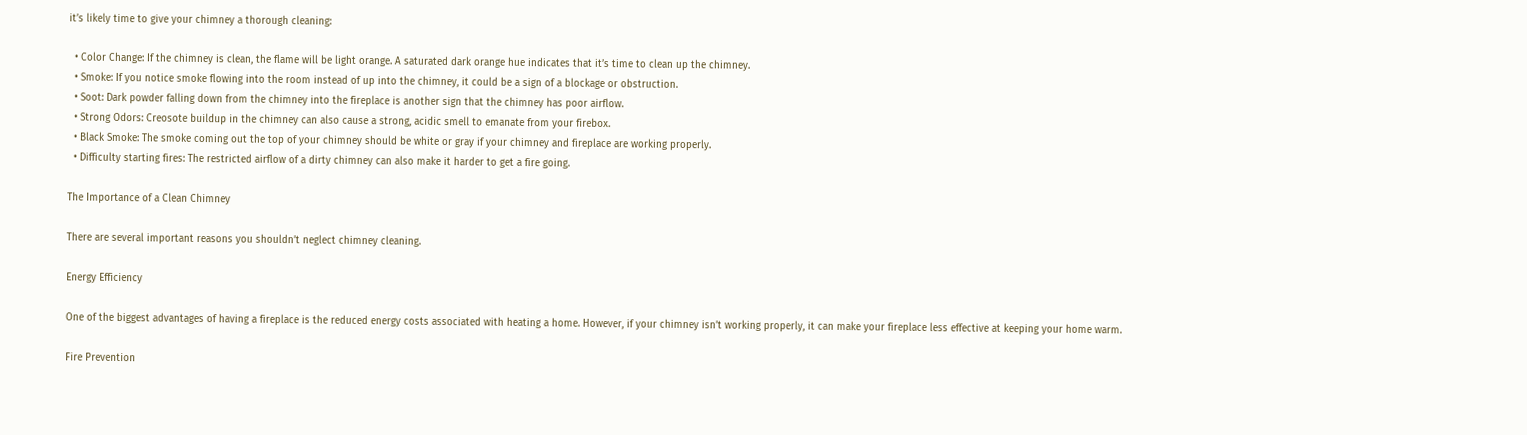it’s likely time to give your chimney a thorough cleaning:

  • Color Change: If the chimney is clean, the flame will be light orange. A saturated dark orange hue indicates that it’s time to clean up the chimney.
  • Smoke: If you notice smoke flowing into the room instead of up into the chimney, it could be a sign of a blockage or obstruction.
  • Soot: Dark powder falling down from the chimney into the fireplace is another sign that the chimney has poor airflow.
  • Strong Odors: Creosote buildup in the chimney can also cause a strong, acidic smell to emanate from your firebox.
  • Black Smoke: The smoke coming out the top of your chimney should be white or gray if your chimney and fireplace are working properly.
  • Difficulty starting fires: The restricted airflow of a dirty chimney can also make it harder to get a fire going.

The Importance of a Clean Chimney

There are several important reasons you shouldn’t neglect chimney cleaning.

Energy Efficiency

One of the biggest advantages of having a fireplace is the reduced energy costs associated with heating a home. However, if your chimney isn’t working properly, it can make your fireplace less effective at keeping your home warm.

Fire Prevention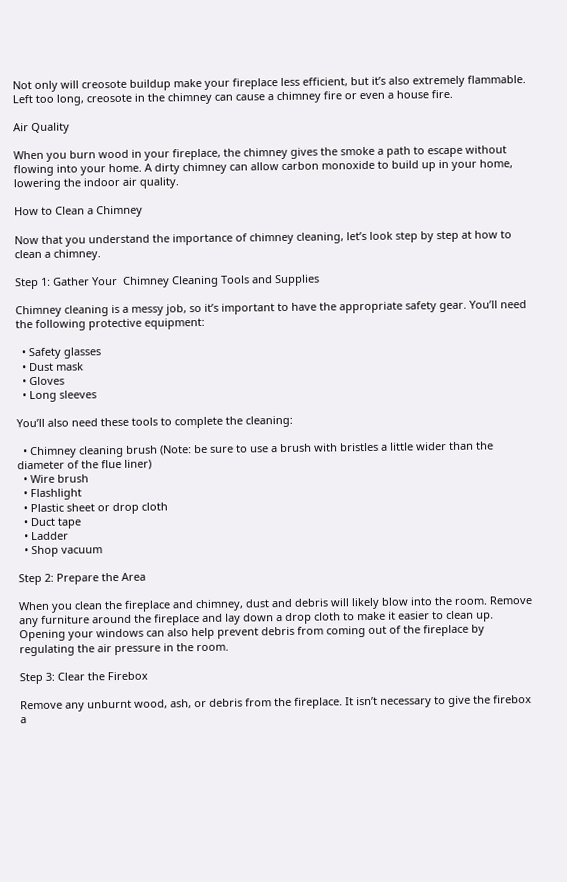Not only will creosote buildup make your fireplace less efficient, but it’s also extremely flammable. Left too long, creosote in the chimney can cause a chimney fire or even a house fire.

Air Quality

When you burn wood in your fireplace, the chimney gives the smoke a path to escape without flowing into your home. A dirty chimney can allow carbon monoxide to build up in your home, lowering the indoor air quality.

How to Clean a Chimney

Now that you understand the importance of chimney cleaning, let’s look step by step at how to clean a chimney.

Step 1: Gather Your  Chimney Cleaning Tools and Supplies

Chimney cleaning is a messy job, so it’s important to have the appropriate safety gear. You’ll need the following protective equipment:

  • Safety glasses
  • Dust mask
  • Gloves
  • Long sleeves

You’ll also need these tools to complete the cleaning:

  • Chimney cleaning brush (Note: be sure to use a brush with bristles a little wider than the diameter of the flue liner)
  • Wire brush
  • Flashlight
  • Plastic sheet or drop cloth
  • Duct tape
  • Ladder
  • Shop vacuum

Step 2: Prepare the Area

When you clean the fireplace and chimney, dust and debris will likely blow into the room. Remove any furniture around the fireplace and lay down a drop cloth to make it easier to clean up. Opening your windows can also help prevent debris from coming out of the fireplace by regulating the air pressure in the room.

Step 3: Clear the Firebox

Remove any unburnt wood, ash, or debris from the fireplace. It isn’t necessary to give the firebox a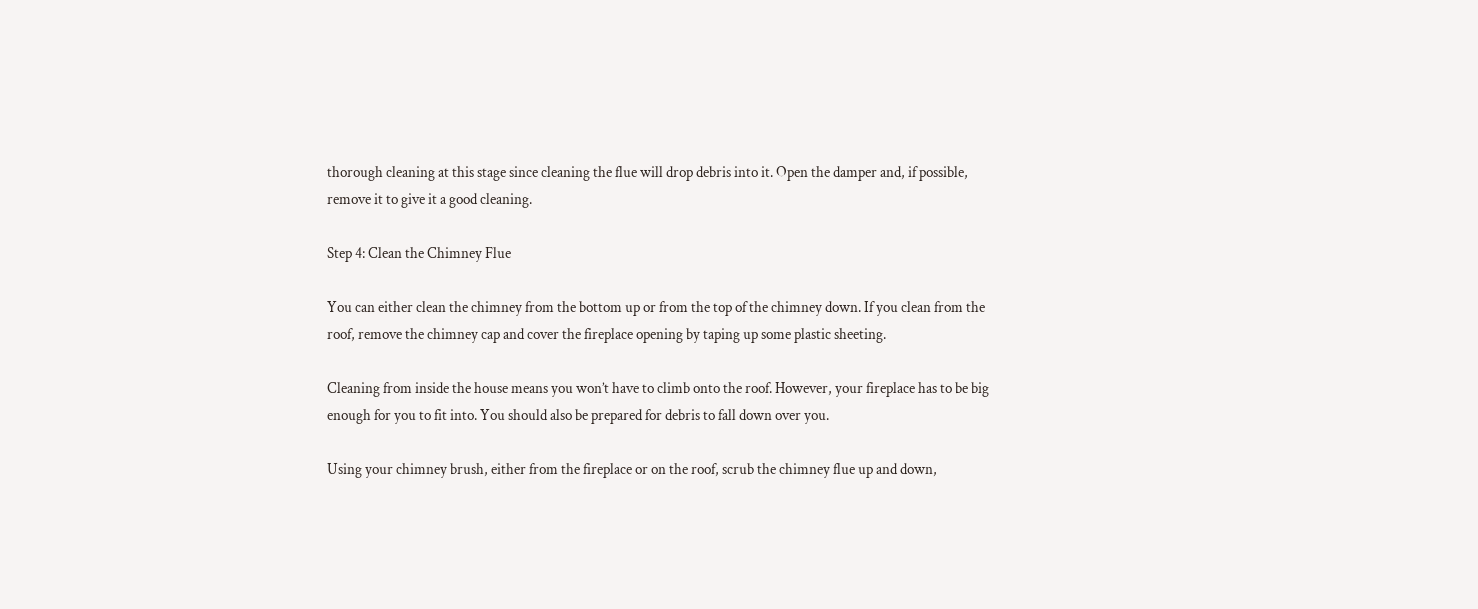thorough cleaning at this stage since cleaning the flue will drop debris into it. Open the damper and, if possible, remove it to give it a good cleaning.

Step 4: Clean the Chimney Flue

You can either clean the chimney from the bottom up or from the top of the chimney down. If you clean from the roof, remove the chimney cap and cover the fireplace opening by taping up some plastic sheeting.

Cleaning from inside the house means you won’t have to climb onto the roof. However, your fireplace has to be big enough for you to fit into. You should also be prepared for debris to fall down over you.

Using your chimney brush, either from the fireplace or on the roof, scrub the chimney flue up and down,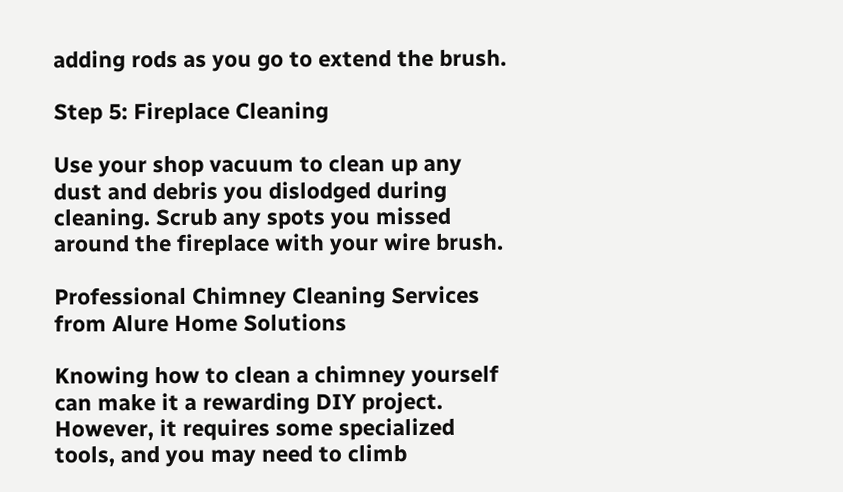adding rods as you go to extend the brush.

Step 5: Fireplace Cleaning

Use your shop vacuum to clean up any dust and debris you dislodged during cleaning. Scrub any spots you missed around the fireplace with your wire brush.

Professional Chimney Cleaning Services from Alure Home Solutions

Knowing how to clean a chimney yourself can make it a rewarding DIY project. However, it requires some specialized tools, and you may need to climb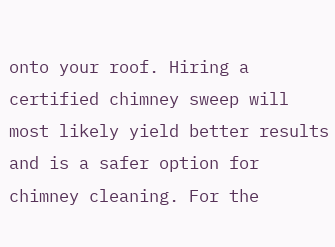onto your roof. Hiring a certified chimney sweep will most likely yield better results and is a safer option for chimney cleaning. For the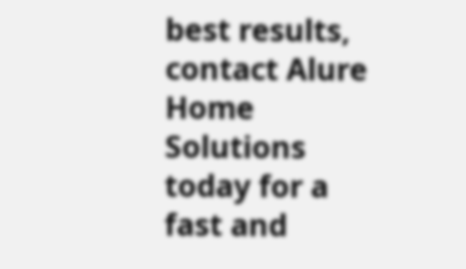best results, contact Alure Home Solutions today for a fast and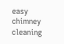easy chimney cleaning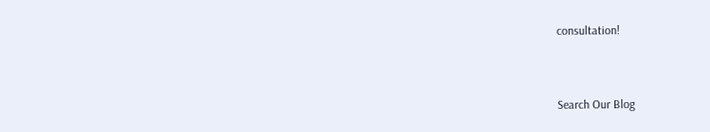consultation!


Search Our Blog